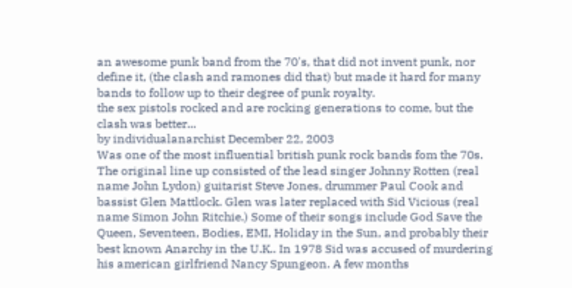an awesome punk band from the 70's, that did not invent punk, nor define it, (the clash and ramones did that) but made it hard for many bands to follow up to their degree of punk royalty.
the sex pistols rocked and are rocking generations to come, but the clash was better...
by individualanarchist December 22, 2003
Was one of the most influential british punk rock bands fom the 70s. The original line up consisted of the lead singer Johnny Rotten (real name John Lydon) guitarist Steve Jones, drummer Paul Cook and bassist Glen Mattlock. Glen was later replaced with Sid Vicious (real name Simon John Ritchie.) Some of their songs include God Save the Queen, Seventeen, Bodies, EMI, Holiday in the Sun, and probably their best known Anarchy in the U.K.. In 1978 Sid was accused of murdering his american girlfriend Nancy Spungeon. A few months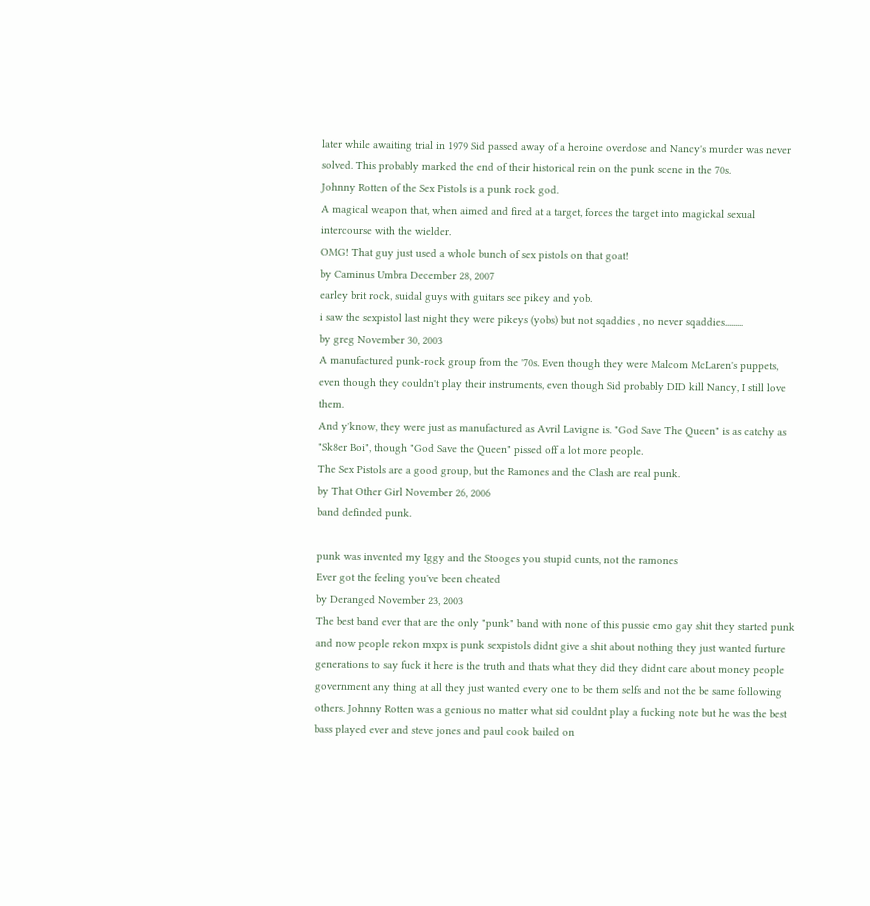later while awaiting trial in 1979 Sid passed away of a heroine overdose and Nancy's murder was never solved. This probably marked the end of their historical rein on the punk scene in the 70s.
Johnny Rotten of the Sex Pistols is a punk rock god.
A magical weapon that, when aimed and fired at a target, forces the target into magickal sexual intercourse with the wielder.
OMG! That guy just used a whole bunch of sex pistols on that goat!
by Caminus Umbra December 28, 2007
earley brit rock, suidal guys with guitars see pikey and yob.
i saw the sexpistol last night they were pikeys (yobs) but not sqaddies , no never sqaddies.........
by greg November 30, 2003
A manufactured punk-rock group from the '70s. Even though they were Malcom McLaren's puppets, even though they couldn't play their instruments, even though Sid probably DID kill Nancy, I still love them.
And y'know, they were just as manufactured as Avril Lavigne is. "God Save The Queen" is as catchy as "Sk8er Boi", though "God Save the Queen" pissed off a lot more people.
The Sex Pistols are a good group, but the Ramones and the Clash are real punk.
by That Other Girl November 26, 2006
band definded punk.

punk was invented my Iggy and the Stooges you stupid cunts, not the ramones
Ever got the feeling you've been cheated
by Deranged November 23, 2003
The best band ever that are the only "punk" band with none of this pussie emo gay shit they started punk and now people rekon mxpx is punk sexpistols didnt give a shit about nothing they just wanted furture generations to say fuck it here is the truth and thats what they did they didnt care about money people government any thing at all they just wanted every one to be them selfs and not the be same following others. Johnny Rotten was a genious no matter what sid couldnt play a fucking note but he was the best bass played ever and steve jones and paul cook bailed on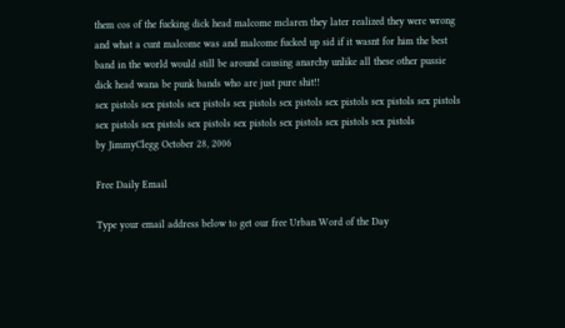them cos of the fucking dick head malcome mclaren they later realized they were wrong and what a cunt malcome was and malcome fucked up sid if it wasnt for him the best band in the world would still be around causing anarchy unlike all these other pussie dick head wana be punk bands who are just pure shit!!
sex pistols sex pistols sex pistols sex pistols sex pistols sex pistols sex pistols sex pistols sex pistols sex pistols sex pistols sex pistols sex pistols sex pistols sex pistols
by JimmyClegg October 28, 2006

Free Daily Email

Type your email address below to get our free Urban Word of the Day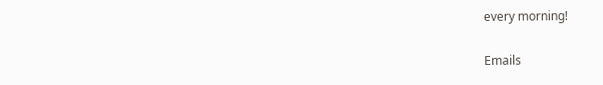every morning!

Emails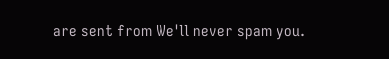are sent from We'll never spam you.